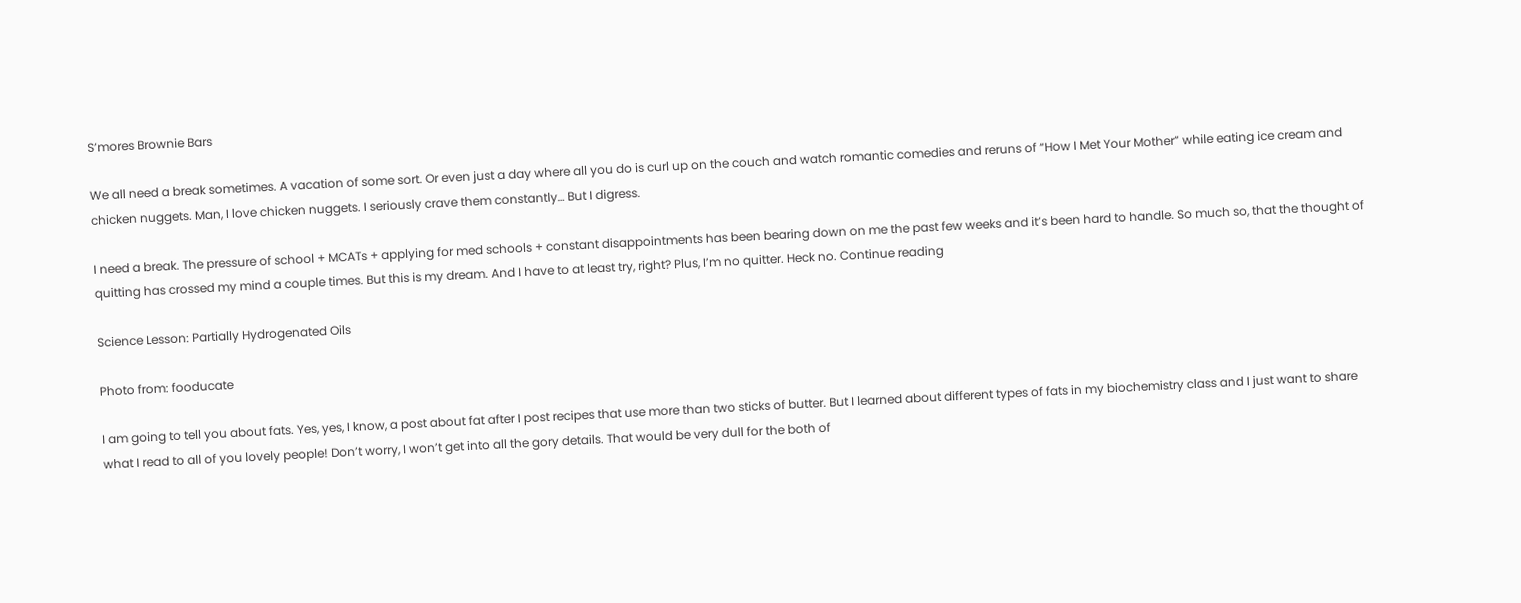S’mores Brownie Bars

We all need a break sometimes. A vacation of some sort. Or even just a day where all you do is curl up on the couch and watch romantic comedies and reruns of “How I Met Your Mother” while eating ice cream and chicken nuggets. Man, I love chicken nuggets. I seriously crave them constantly… But I digress.

I need a break. The pressure of school + MCATs + applying for med schools + constant disappointments has been bearing down on me the past few weeks and it’s been hard to handle. So much so, that the thought of quitting has crossed my mind a couple times. But this is my dream. And I have to at least try, right? Plus, I’m no quitter. Heck no. Continue reading

Science Lesson: Partially Hydrogenated Oils

Photo from: fooducate

I am going to tell you about fats. Yes, yes, I know, a post about fat after I post recipes that use more than two sticks of butter. But I learned about different types of fats in my biochemistry class and I just want to share what I read to all of you lovely people! Don’t worry, I won’t get into all the gory details. That would be very dull for the both of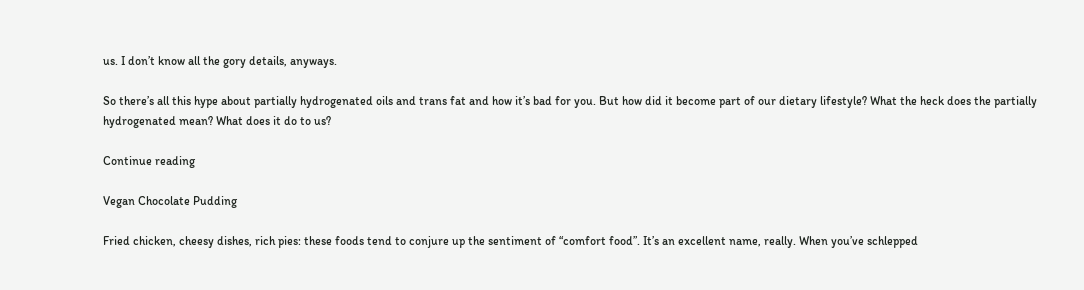us. I don’t know all the gory details, anyways.

So there’s all this hype about partially hydrogenated oils and trans fat and how it’s bad for you. But how did it become part of our dietary lifestyle? What the heck does the partially hydrogenated mean? What does it do to us?

Continue reading

Vegan Chocolate Pudding

Fried chicken, cheesy dishes, rich pies: these foods tend to conjure up the sentiment of “comfort food”. It’s an excellent name, really. When you’ve schlepped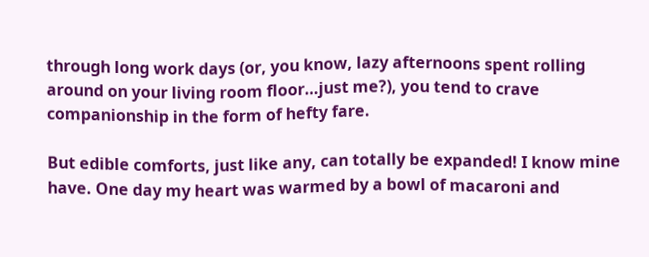through long work days (or, you know, lazy afternoons spent rolling around on your living room floor…just me?), you tend to crave companionship in the form of hefty fare.

But edible comforts, just like any, can totally be expanded! I know mine have. One day my heart was warmed by a bowl of macaroni and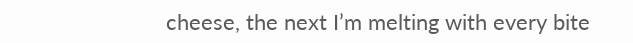cheese, the next I’m melting with every bite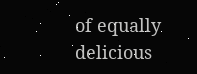of equally delicious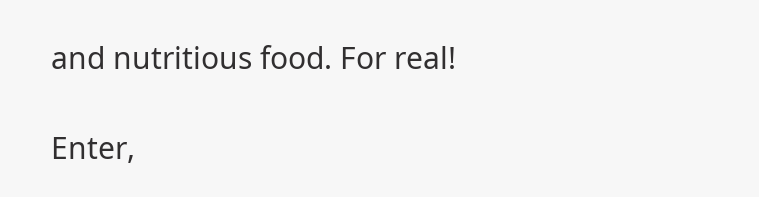and nutritious food. For real!

Enter,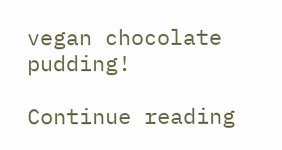vegan chocolate pudding!

Continue reading